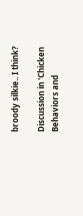broody silkie.. I think?

Discussion in 'Chicken Behaviors and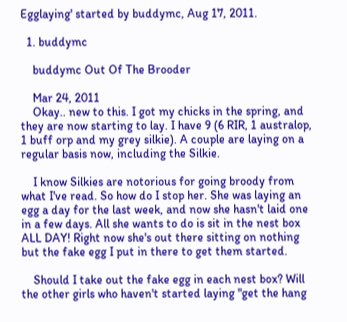Egglaying' started by buddymc, Aug 17, 2011.

  1. buddymc

    buddymc Out Of The Brooder

    Mar 24, 2011
    Okay.. new to this. I got my chicks in the spring, and they are now starting to lay. I have 9 (6 RIR, 1 australop, 1 buff orp and my grey silkie). A couple are laying on a regular basis now, including the Silkie.

    I know Silkies are notorious for going broody from what I've read. So how do I stop her. She was laying an egg a day for the last week, and now she hasn't laid one in a few days. All she wants to do is sit in the nest box ALL DAY! Right now she's out there sitting on nothing but the fake egg I put in there to get them started.

    Should I take out the fake egg in each nest box? Will the other girls who haven't started laying "get the hang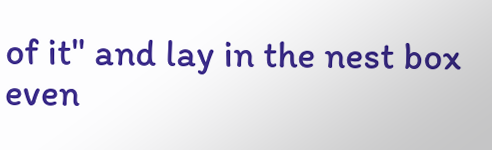of it" and lay in the nest box even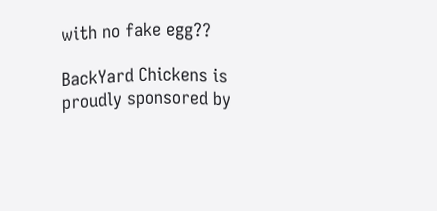with no fake egg??

BackYard Chickens is proudly sponsored by